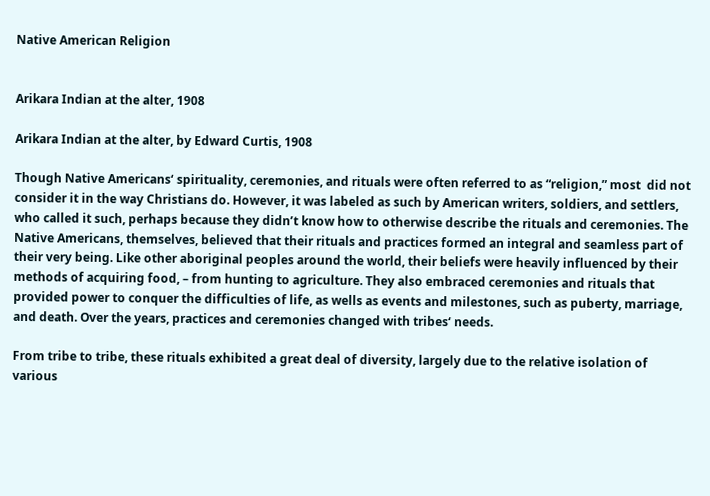Native American Religion


Arikara Indian at the alter, 1908

Arikara Indian at the alter, by Edward Curtis, 1908

Though Native Americans‘ spirituality, ceremonies, and rituals were often referred to as “religion,” most  did not consider it in the way Christians do. However, it was labeled as such by American writers, soldiers, and settlers, who called it such, perhaps because they didn’t know how to otherwise describe the rituals and ceremonies. The Native Americans, themselves, believed that their rituals and practices formed an integral and seamless part of their very being. Like other aboriginal peoples around the world, their beliefs were heavily influenced by their methods of acquiring food, – from hunting to agriculture. They also embraced ceremonies and rituals that provided power to conquer the difficulties of life, as wells as events and milestones, such as puberty, marriage, and death. Over the years, practices and ceremonies changed with tribes‘ needs.

From tribe to tribe, these rituals exhibited a great deal of diversity, largely due to the relative isolation of various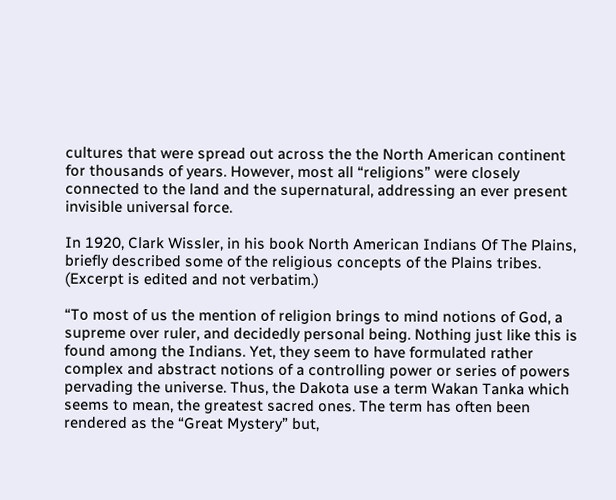cultures that were spread out across the the North American continent for thousands of years. However, most all “religions” were closely connected to the land and the supernatural, addressing an ever present invisible universal force.

In 1920, Clark Wissler, in his book North American Indians Of The Plains, briefly described some of the religious concepts of the Plains tribes. (Excerpt is edited and not verbatim.)

“To most of us the mention of religion brings to mind notions of God, a supreme over ruler, and decidedly personal being. Nothing just like this is found among the Indians. Yet, they seem to have formulated rather complex and abstract notions of a controlling power or series of powers pervading the universe. Thus, the Dakota use a term Wakan Tanka which seems to mean, the greatest sacred ones. The term has often been rendered as the “Great Mystery” but,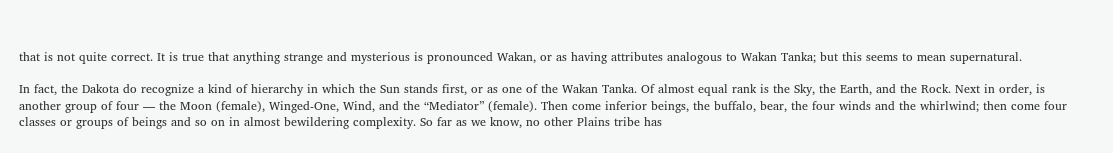that is not quite correct. It is true that anything strange and mysterious is pronounced Wakan, or as having attributes analogous to Wakan Tanka; but this seems to mean supernatural.

In fact, the Dakota do recognize a kind of hierarchy in which the Sun stands first, or as one of the Wakan Tanka. Of almost equal rank is the Sky, the Earth, and the Rock. Next in order, is another group of four — the Moon (female), Winged-One, Wind, and the “Mediator” (female). Then come inferior beings, the buffalo, bear, the four winds and the whirlwind; then come four classes or groups of beings and so on in almost bewildering complexity. So far as we know, no other Plains tribe has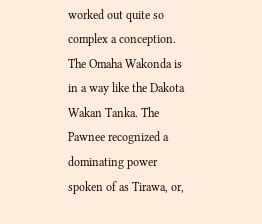worked out quite so complex a conception. The Omaha Wakonda is in a way like the Dakota Wakan Tanka. The Pawnee recognized a dominating power spoken of as Tirawa, or,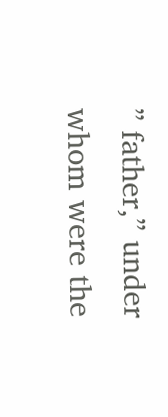” father,” under whom were the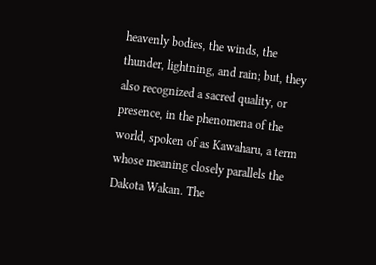heavenly bodies, the winds, the thunder, lightning, and rain; but, they also recognized a sacred quality, or presence, in the phenomena of the world, spoken of as Kawaharu, a term whose meaning closely parallels the Dakota Wakan. The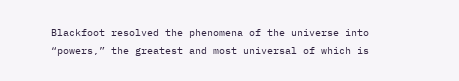Blackfoot resolved the phenomena of the universe into “powers,” the greatest and most universal of which is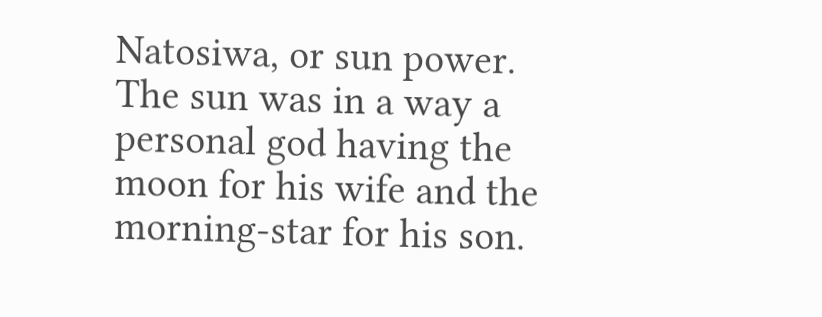Natosiwa, or sun power. The sun was in a way a personal god having the moon for his wife and the morning-star for his son.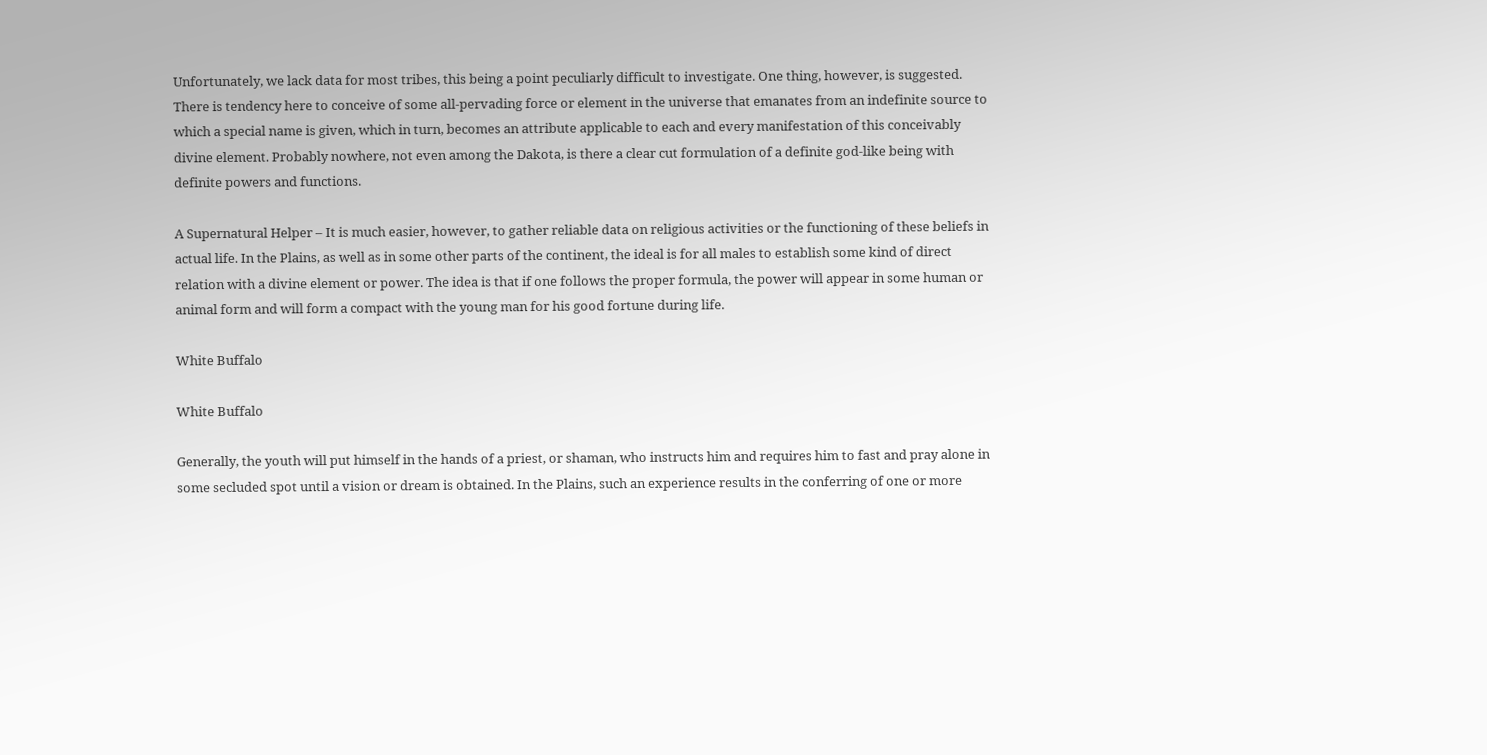Unfortunately, we lack data for most tribes, this being a point peculiarly difficult to investigate. One thing, however, is suggested. There is tendency here to conceive of some all-pervading force or element in the universe that emanates from an indefinite source to which a special name is given, which in turn, becomes an attribute applicable to each and every manifestation of this conceivably divine element. Probably nowhere, not even among the Dakota, is there a clear cut formulation of a definite god-like being with definite powers and functions.

A Supernatural Helper – It is much easier, however, to gather reliable data on religious activities or the functioning of these beliefs in actual life. In the Plains, as well as in some other parts of the continent, the ideal is for all males to establish some kind of direct relation with a divine element or power. The idea is that if one follows the proper formula, the power will appear in some human or animal form and will form a compact with the young man for his good fortune during life.

White Buffalo

White Buffalo

Generally, the youth will put himself in the hands of a priest, or shaman, who instructs him and requires him to fast and pray alone in some secluded spot until a vision or dream is obtained. In the Plains, such an experience results in the conferring of one or more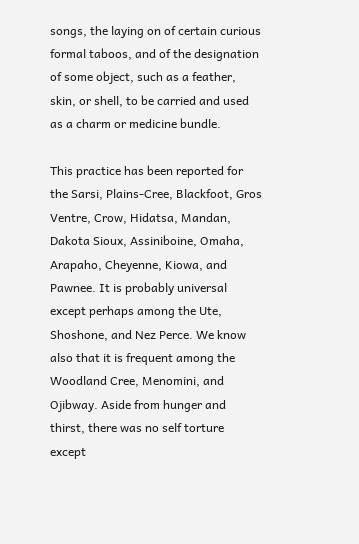songs, the laying on of certain curious formal taboos, and of the designation of some object, such as a feather, skin, or shell, to be carried and used as a charm or medicine bundle.

This practice has been reported for the Sarsi, Plains-Cree, Blackfoot, Gros Ventre, Crow, Hidatsa, Mandan, Dakota Sioux, Assiniboine, Omaha, Arapaho, Cheyenne, Kiowa, and Pawnee. It is probably universal except perhaps among the Ute, Shoshone, and Nez Perce. We know also that it is frequent among the Woodland Cree, Menomini, and Ojibway. Aside from hunger and thirst, there was no self torture except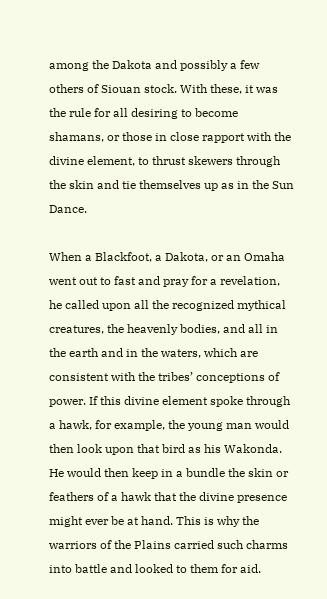among the Dakota and possibly a few others of Siouan stock. With these, it was the rule for all desiring to become shamans, or those in close rapport with the divine element, to thrust skewers through the skin and tie themselves up as in the Sun Dance.

When a Blackfoot, a Dakota, or an Omaha went out to fast and pray for a revelation, he called upon all the recognized mythical creatures, the heavenly bodies, and all in the earth and in the waters, which are consistent with the tribes’ conceptions of power. If this divine element spoke through a hawk, for example, the young man would then look upon that bird as his Wakonda. He would then keep in a bundle the skin or feathers of a hawk that the divine presence might ever be at hand. This is why the warriors of the Plains carried such charms into battle and looked to them for aid.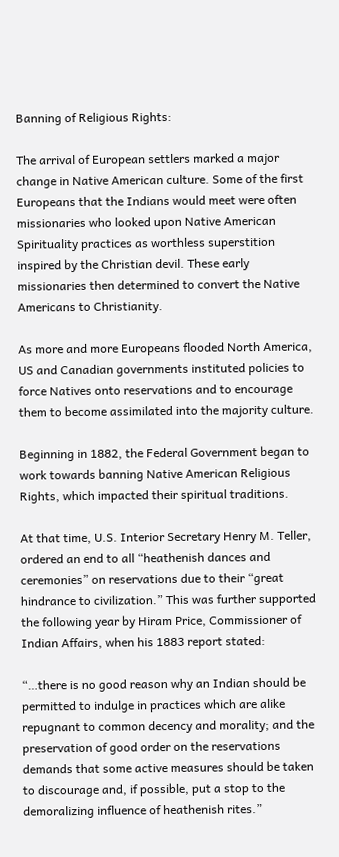Banning of Religious Rights:

The arrival of European settlers marked a major change in Native American culture. Some of the first Europeans that the Indians would meet were often missionaries who looked upon Native American Spirituality practices as worthless superstition inspired by the Christian devil. These early missionaries then determined to convert the Native Americans to Christianity.

As more and more Europeans flooded North America, US and Canadian governments instituted policies to force Natives onto reservations and to encourage them to become assimilated into the majority culture.

Beginning in 1882, the Federal Government began to work towards banning Native American Religious Rights, which impacted their spiritual traditions.

At that time, U.S. Interior Secretary Henry M. Teller, ordered an end to all “heathenish dances and ceremonies” on reservations due to their “great hindrance to civilization.” This was further supported the following year by Hiram Price, Commissioner of Indian Affairs, when his 1883 report stated:

“…there is no good reason why an Indian should be permitted to indulge in practices which are alike repugnant to common decency and morality; and the preservation of good order on the reservations demands that some active measures should be taken to discourage and, if possible, put a stop to the demoralizing influence of heathenish rites.”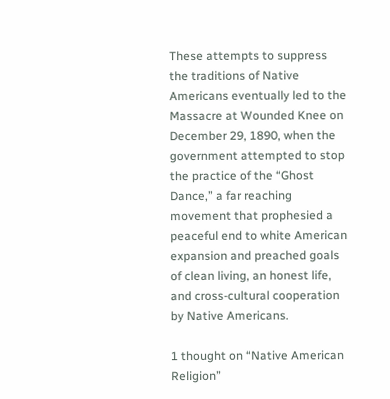These attempts to suppress the traditions of Native Americans eventually led to the Massacre at Wounded Knee on December 29, 1890, when the government attempted to stop the practice of the “Ghost Dance,” a far reaching movement that prophesied a peaceful end to white American expansion and preached goals of clean living, an honest life, and cross-cultural cooperation by Native Americans.

1 thought on “Native American Religion”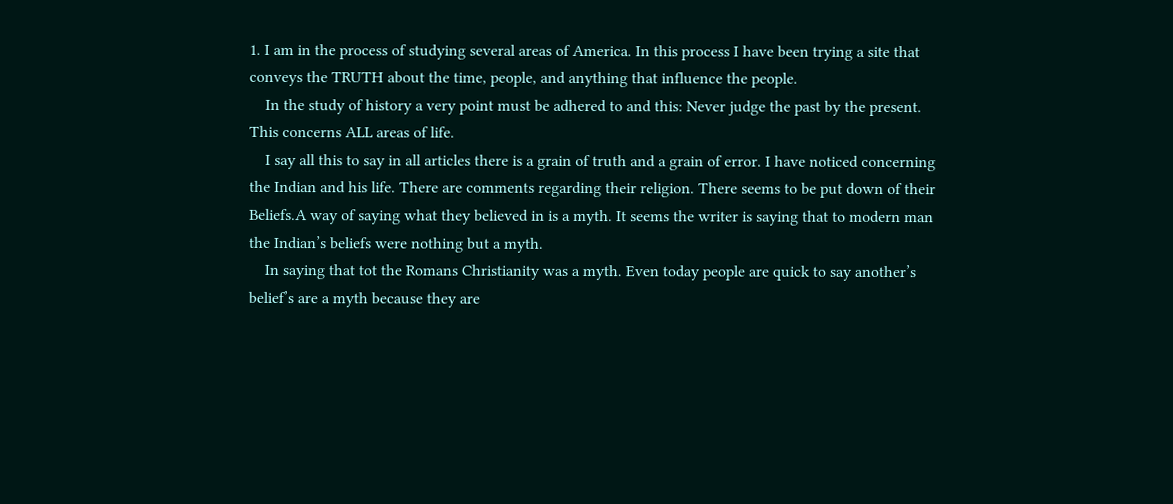1. I am in the process of studying several areas of America. In this process I have been trying a site that conveys the TRUTH about the time, people, and anything that influence the people.
    In the study of history a very point must be adhered to and this: Never judge the past by the present. This concerns ALL areas of life.
    I say all this to say in all articles there is a grain of truth and a grain of error. I have noticed concerning the Indian and his life. There are comments regarding their religion. There seems to be put down of their Beliefs.A way of saying what they believed in is a myth. It seems the writer is saying that to modern man the Indian’s beliefs were nothing but a myth.
    In saying that tot the Romans Christianity was a myth. Even today people are quick to say another’s belief’s are a myth because they are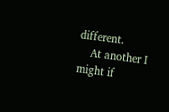different.
    At another I might if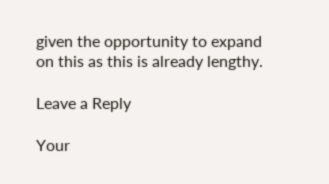given the opportunity to expand on this as this is already lengthy.

Leave a Reply

Your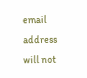email address will not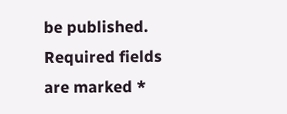be published. Required fields are marked *